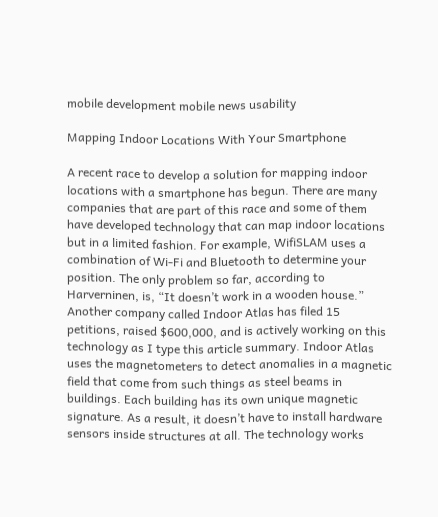mobile development mobile news usability

Mapping Indoor Locations With Your Smartphone

A recent race to develop a solution for mapping indoor locations with a smartphone has begun. There are many companies that are part of this race and some of them have developed technology that can map indoor locations but in a limited fashion. For example, WifiSLAM uses a combination of Wi-Fi and Bluetooth to determine your position. The only problem so far, according to Harverninen, is, “It doesn’t work in a wooden house.” Another company called Indoor Atlas has filed 15 petitions, raised $600,000, and is actively working on this technology as I type this article summary. Indoor Atlas uses the magnetometers to detect anomalies in a magnetic field that come from such things as steel beams in buildings. Each building has its own unique magnetic signature. As a result, it doesn’t have to install hardware sensors inside structures at all. The technology works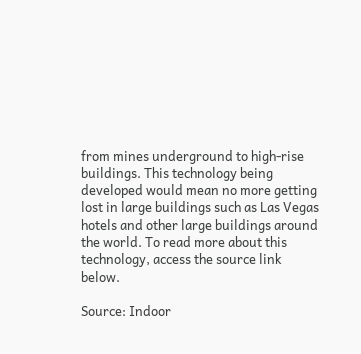from mines underground to high-rise buildings. This technology being developed would mean no more getting lost in large buildings such as Las Vegas hotels and other large buildings around the world. To read more about this technology, access the source link below.

Source: Indoor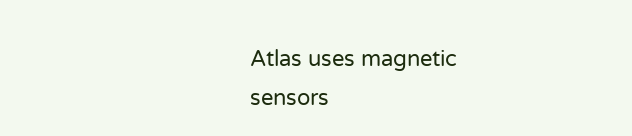Atlas uses magnetic sensors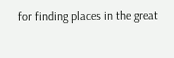for finding places in the great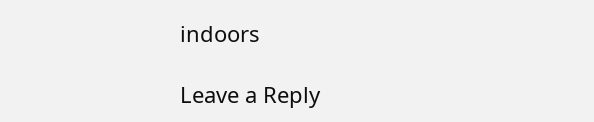indoors

Leave a Reply